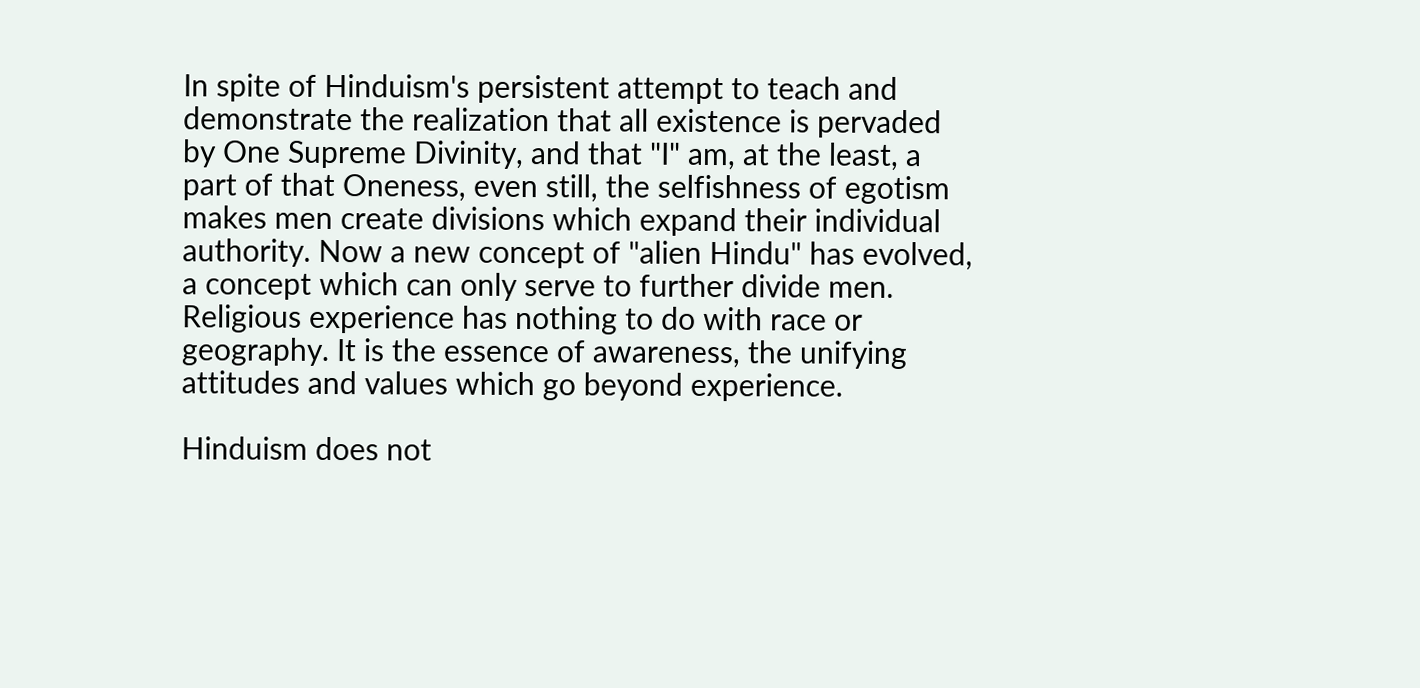In spite of Hinduism's persistent attempt to teach and demonstrate the realization that all existence is pervaded by One Supreme Divinity, and that "I" am, at the least, a part of that Oneness, even still, the selfishness of egotism makes men create divisions which expand their individual authority. Now a new concept of "alien Hindu" has evolved, a concept which can only serve to further divide men. Religious experience has nothing to do with race or geography. It is the essence of awareness, the unifying attitudes and values which go beyond experience.

Hinduism does not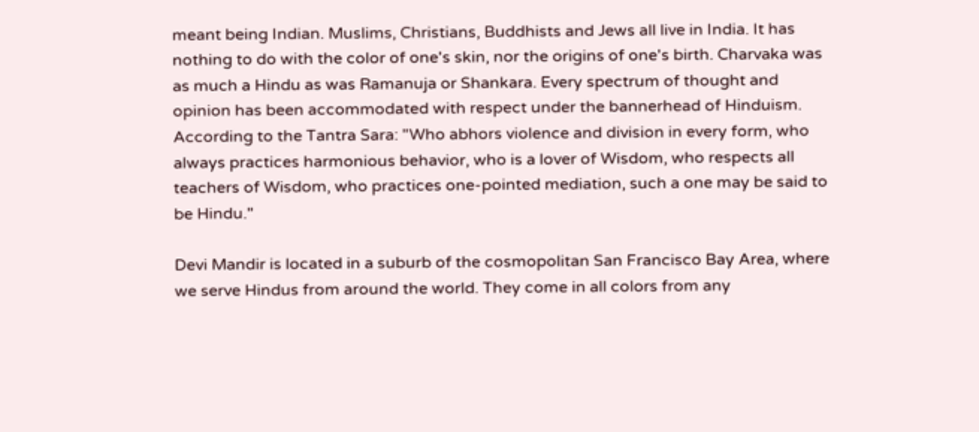meant being Indian. Muslims, Christians, Buddhists and Jews all live in India. It has nothing to do with the color of one's skin, nor the origins of one's birth. Charvaka was as much a Hindu as was Ramanuja or Shankara. Every spectrum of thought and opinion has been accommodated with respect under the bannerhead of Hinduism. According to the Tantra Sara: "Who abhors violence and division in every form, who always practices harmonious behavior, who is a lover of Wisdom, who respects all teachers of Wisdom, who practices one-pointed mediation, such a one may be said to be Hindu."

Devi Mandir is located in a suburb of the cosmopolitan San Francisco Bay Area, where we serve Hindus from around the world. They come in all colors from any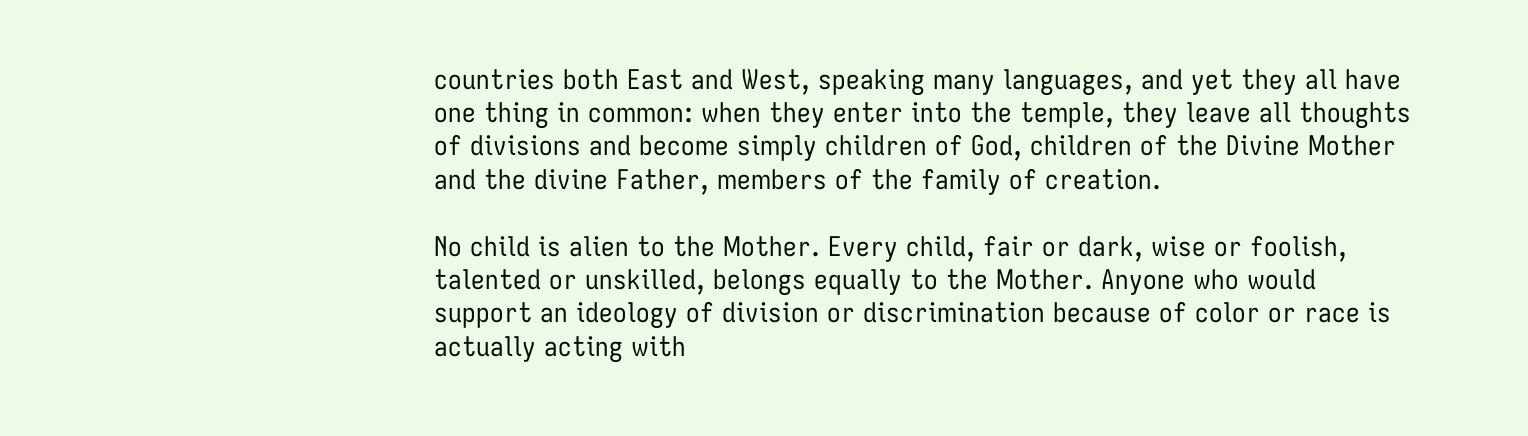countries both East and West, speaking many languages, and yet they all have one thing in common: when they enter into the temple, they leave all thoughts of divisions and become simply children of God, children of the Divine Mother and the divine Father, members of the family of creation.

No child is alien to the Mother. Every child, fair or dark, wise or foolish, talented or unskilled, belongs equally to the Mother. Anyone who would support an ideology of division or discrimination because of color or race is actually acting with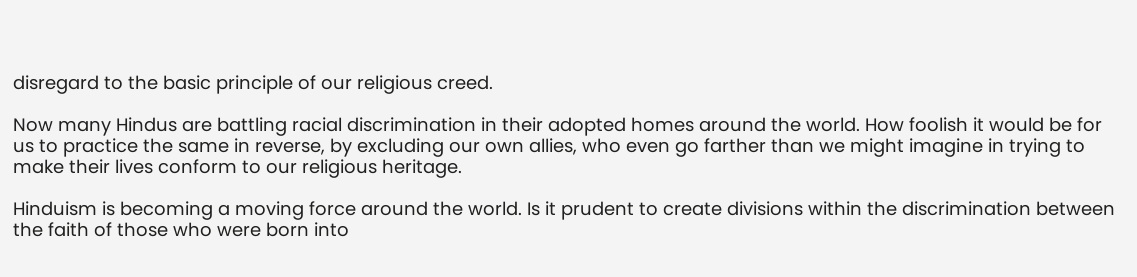disregard to the basic principle of our religious creed.

Now many Hindus are battling racial discrimination in their adopted homes around the world. How foolish it would be for us to practice the same in reverse, by excluding our own allies, who even go farther than we might imagine in trying to make their lives conform to our religious heritage.

Hinduism is becoming a moving force around the world. Is it prudent to create divisions within the discrimination between the faith of those who were born into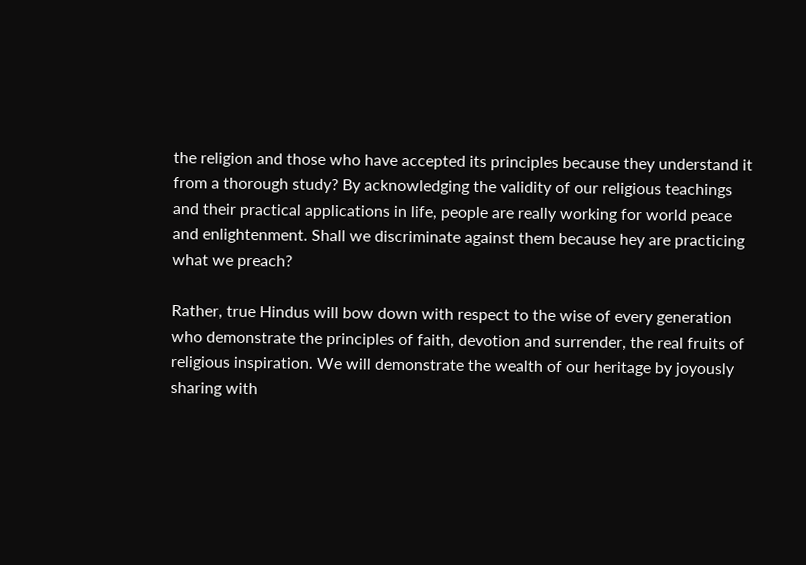the religion and those who have accepted its principles because they understand it from a thorough study? By acknowledging the validity of our religious teachings and their practical applications in life, people are really working for world peace and enlightenment. Shall we discriminate against them because hey are practicing what we preach?

Rather, true Hindus will bow down with respect to the wise of every generation who demonstrate the principles of faith, devotion and surrender, the real fruits of religious inspiration. We will demonstrate the wealth of our heritage by joyously sharing with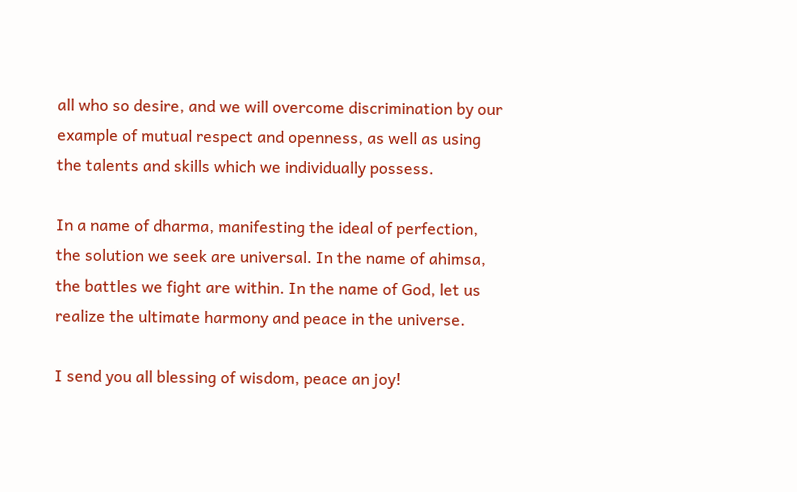all who so desire, and we will overcome discrimination by our example of mutual respect and openness, as well as using the talents and skills which we individually possess.

In a name of dharma, manifesting the ideal of perfection, the solution we seek are universal. In the name of ahimsa, the battles we fight are within. In the name of God, let us realize the ultimate harmony and peace in the universe.

I send you all blessing of wisdom, peace an joy!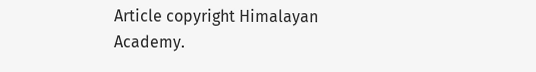Article copyright Himalayan Academy.